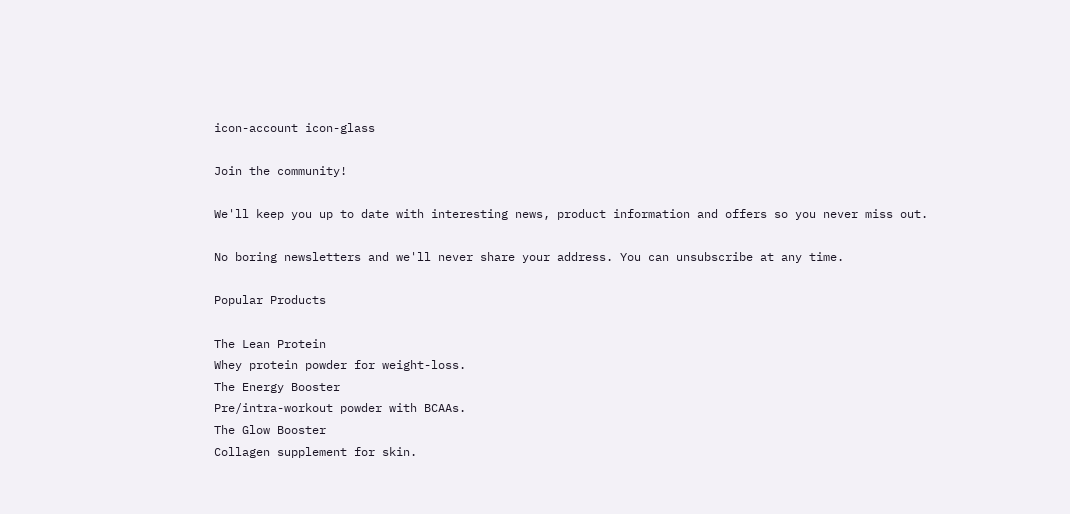icon-account icon-glass

Join the community!

We'll keep you up to date with interesting news, product information and offers so you never miss out.

No boring newsletters and we'll never share your address. You can unsubscribe at any time.

Popular Products

The Lean Protein
Whey protein powder for weight-loss.
The Energy Booster
Pre/intra-workout powder with BCAAs.
The Glow Booster
Collagen supplement for skin.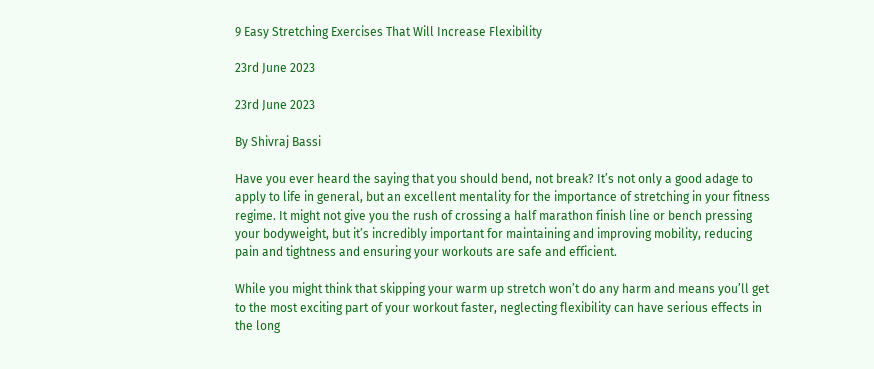9 Easy Stretching Exercises That Will Increase Flexibility

23rd June 2023

23rd June 2023

By Shivraj Bassi

Have you ever heard the saying that you should bend, not break? It’s not only a good adage to apply to life in general, but an excellent mentality for the importance of stretching in your fitness regime. It might not give you the rush of crossing a half marathon finish line or bench pressing your bodyweight, but it’s incredibly important for maintaining and improving mobility, reducing pain and tightness and ensuring your workouts are safe and efficient.

While you might think that skipping your warm up stretch won’t do any harm and means you’ll get to the most exciting part of your workout faster, neglecting flexibility can have serious effects in the long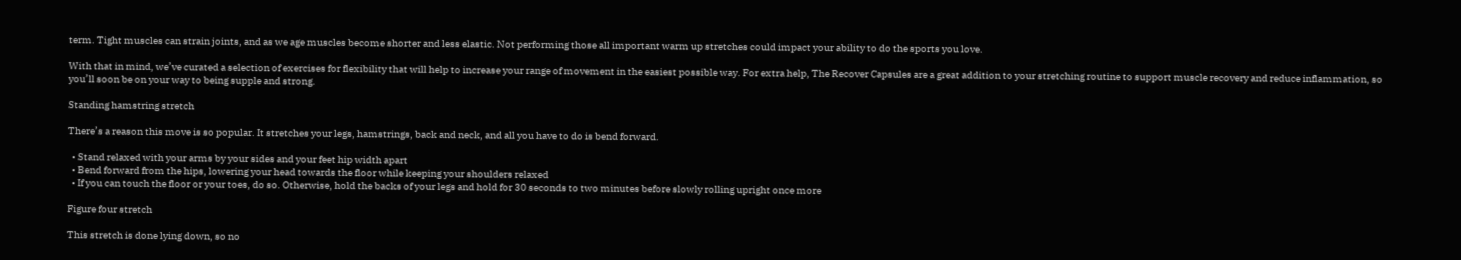term. Tight muscles can strain joints, and as we age muscles become shorter and less elastic. Not performing those all important warm up stretches could impact your ability to do the sports you love.

With that in mind, we’ve curated a selection of exercises for flexibility that will help to increase your range of movement in the easiest possible way. For extra help, The Recover Capsules are a great addition to your stretching routine to support muscle recovery and reduce inflammation, so you’ll soon be on your way to being supple and strong.

Standing hamstring stretch

There’s a reason this move is so popular. It stretches your legs, hamstrings, back and neck, and all you have to do is bend forward.

  • Stand relaxed with your arms by your sides and your feet hip width apart
  • Bend forward from the hips, lowering your head towards the floor while keeping your shoulders relaxed
  • If you can touch the floor or your toes, do so. Otherwise, hold the backs of your legs and hold for 30 seconds to two minutes before slowly rolling upright once more

Figure four stretch

This stretch is done lying down, so no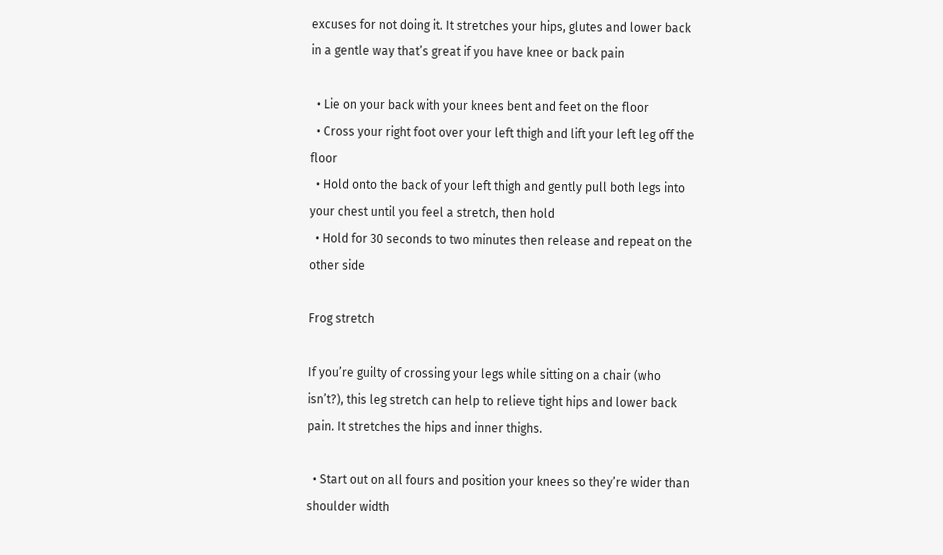excuses for not doing it. It stretches your hips, glutes and lower back in a gentle way that’s great if you have knee or back pain

  • Lie on your back with your knees bent and feet on the floor
  • Cross your right foot over your left thigh and lift your left leg off the floor
  • Hold onto the back of your left thigh and gently pull both legs into your chest until you feel a stretch, then hold
  • Hold for 30 seconds to two minutes then release and repeat on the other side

Frog stretch

If you’re guilty of crossing your legs while sitting on a chair (who isn’t?), this leg stretch can help to relieve tight hips and lower back pain. It stretches the hips and inner thighs.

  • Start out on all fours and position your knees so they’re wider than shoulder width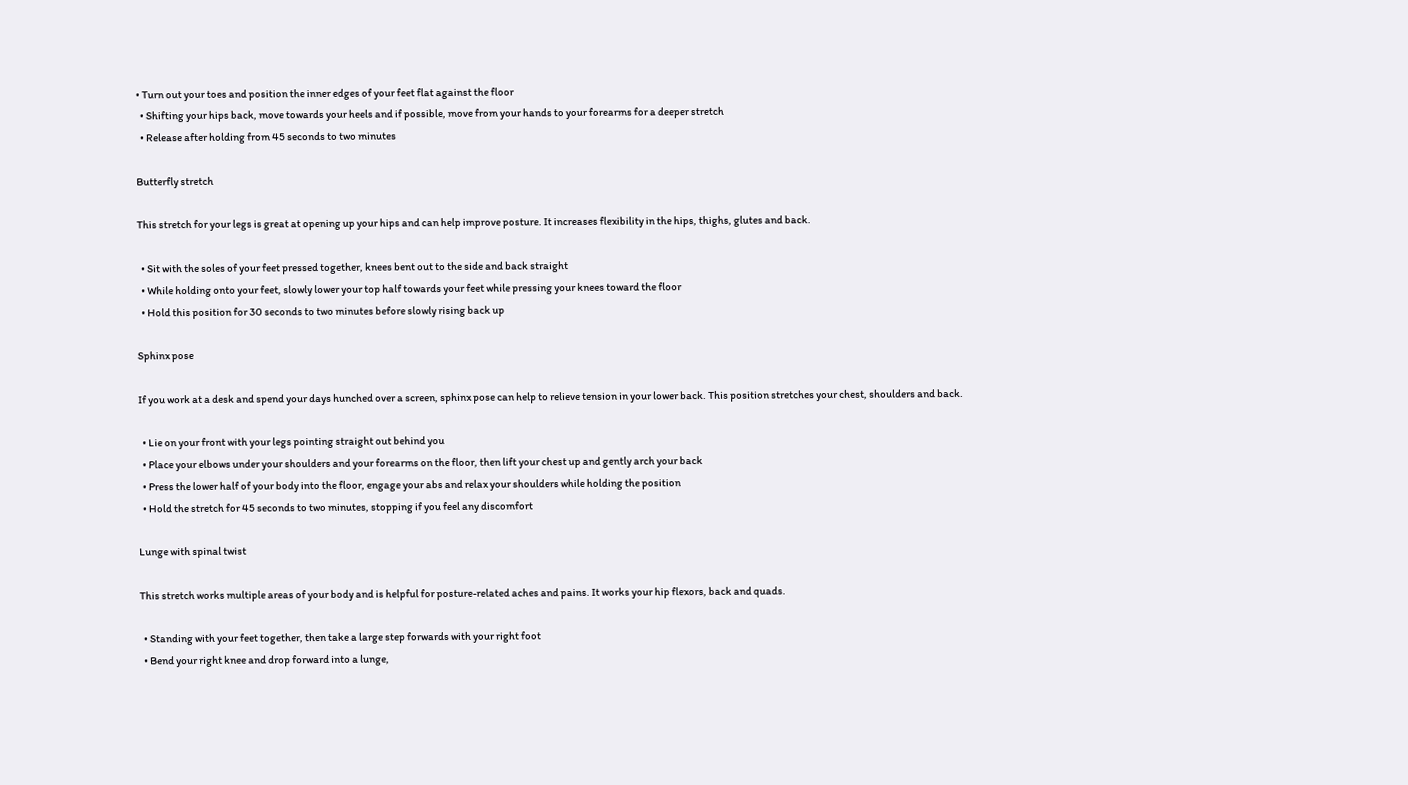• Turn out your toes and position the inner edges of your feet flat against the floor
  • Shifting your hips back, move towards your heels and if possible, move from your hands to your forearms for a deeper stretch
  • Release after holding from 45 seconds to two minutes

Butterfly stretch

This stretch for your legs is great at opening up your hips and can help improve posture. It increases flexibility in the hips, thighs, glutes and back.

  • Sit with the soles of your feet pressed together, knees bent out to the side and back straight
  • While holding onto your feet, slowly lower your top half towards your feet while pressing your knees toward the floor
  • Hold this position for 30 seconds to two minutes before slowly rising back up

Sphinx pose

If you work at a desk and spend your days hunched over a screen, sphinx pose can help to relieve tension in your lower back. This position stretches your chest, shoulders and back.

  • Lie on your front with your legs pointing straight out behind you
  • Place your elbows under your shoulders and your forearms on the floor, then lift your chest up and gently arch your back
  • Press the lower half of your body into the floor, engage your abs and relax your shoulders while holding the position
  • Hold the stretch for 45 seconds to two minutes, stopping if you feel any discomfort

Lunge with spinal twist

This stretch works multiple areas of your body and is helpful for posture-related aches and pains. It works your hip flexors, back and quads.

  • Standing with your feet together, then take a large step forwards with your right foot
  • Bend your right knee and drop forward into a lunge,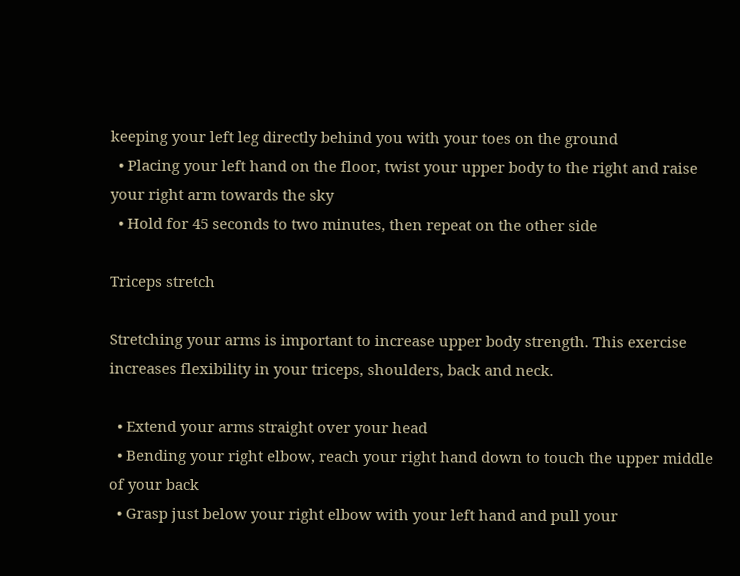keeping your left leg directly behind you with your toes on the ground
  • Placing your left hand on the floor, twist your upper body to the right and raise your right arm towards the sky
  • Hold for 45 seconds to two minutes, then repeat on the other side

Triceps stretch

Stretching your arms is important to increase upper body strength. This exercise increases flexibility in your triceps, shoulders, back and neck.

  • Extend your arms straight over your head
  • Bending your right elbow, reach your right hand down to touch the upper middle of your back
  • Grasp just below your right elbow with your left hand and pull your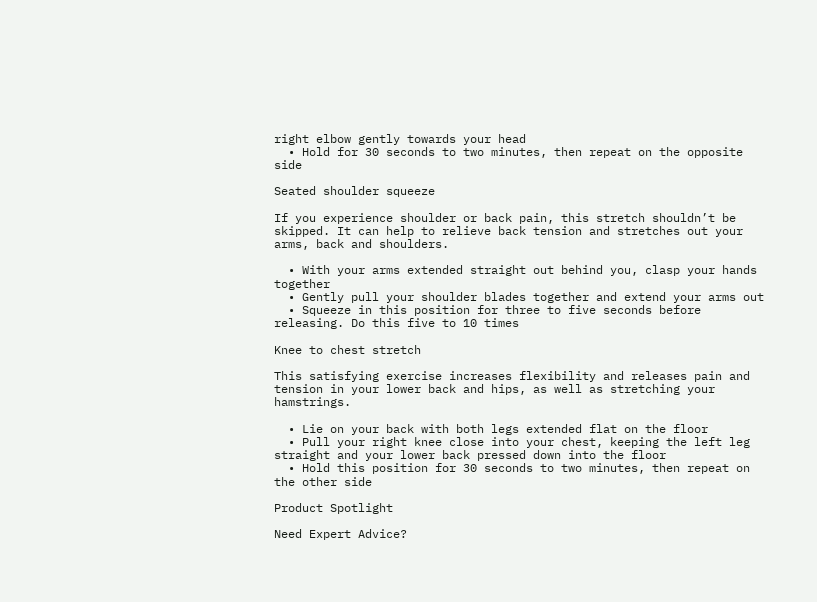right elbow gently towards your head
  • Hold for 30 seconds to two minutes, then repeat on the opposite side

Seated shoulder squeeze

If you experience shoulder or back pain, this stretch shouldn’t be skipped. It can help to relieve back tension and stretches out your arms, back and shoulders.

  • With your arms extended straight out behind you, clasp your hands together
  • Gently pull your shoulder blades together and extend your arms out
  • Squeeze in this position for three to five seconds before releasing. Do this five to 10 times

Knee to chest stretch

This satisfying exercise increases flexibility and releases pain and tension in your lower back and hips, as well as stretching your hamstrings.

  • Lie on your back with both legs extended flat on the floor
  • Pull your right knee close into your chest, keeping the left leg straight and your lower back pressed down into the floor
  • Hold this position for 30 seconds to two minutes, then repeat on the other side

Product Spotlight

Need Expert Advice?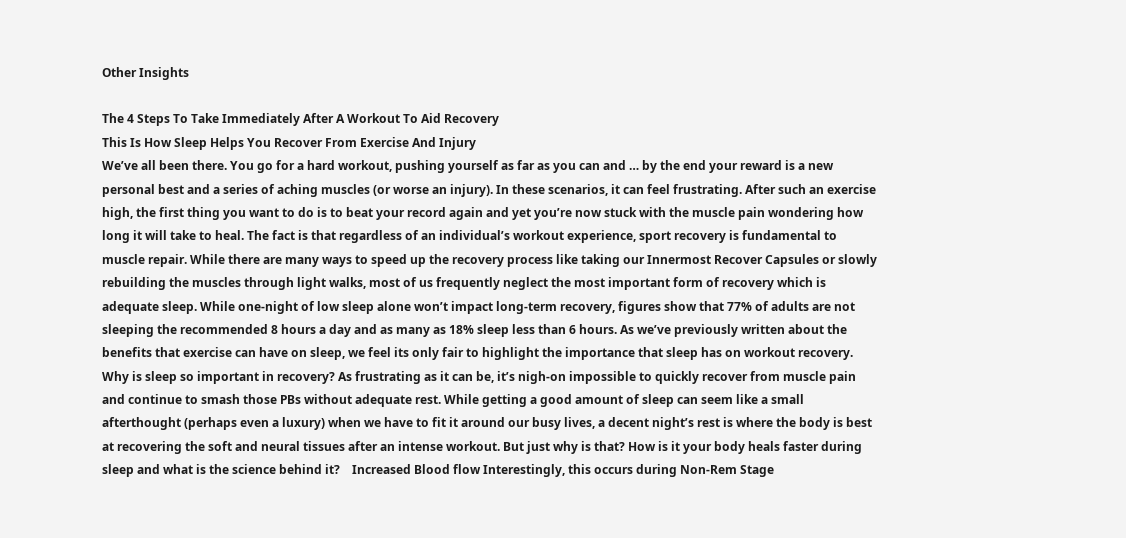Other Insights

The 4 Steps To Take Immediately After A Workout To Aid Recovery
This Is How Sleep Helps You Recover From Exercise And Injury
We’ve all been there. You go for a hard workout, pushing yourself as far as you can and … by the end your reward is a new personal best and a series of aching muscles (or worse an injury). In these scenarios, it can feel frustrating. After such an exercise high, the first thing you want to do is to beat your record again and yet you’re now stuck with the muscle pain wondering how long it will take to heal. The fact is that regardless of an individual’s workout experience, sport recovery is fundamental to muscle repair. While there are many ways to speed up the recovery process like taking our Innermost Recover Capsules or slowly rebuilding the muscles through light walks, most of us frequently neglect the most important form of recovery which is adequate sleep. While one-night of low sleep alone won’t impact long-term recovery, figures show that 77% of adults are not sleeping the recommended 8 hours a day and as many as 18% sleep less than 6 hours. As we’ve previously written about the benefits that exercise can have on sleep, we feel its only fair to highlight the importance that sleep has on workout recovery. Why is sleep so important in recovery? As frustrating as it can be, it’s nigh-on impossible to quickly recover from muscle pain and continue to smash those PBs without adequate rest. While getting a good amount of sleep can seem like a small afterthought (perhaps even a luxury) when we have to fit it around our busy lives, a decent night’s rest is where the body is best at recovering the soft and neural tissues after an intense workout. But just why is that? How is it your body heals faster during sleep and what is the science behind it?    Increased Blood flow Interestingly, this occurs during Non-Rem Stage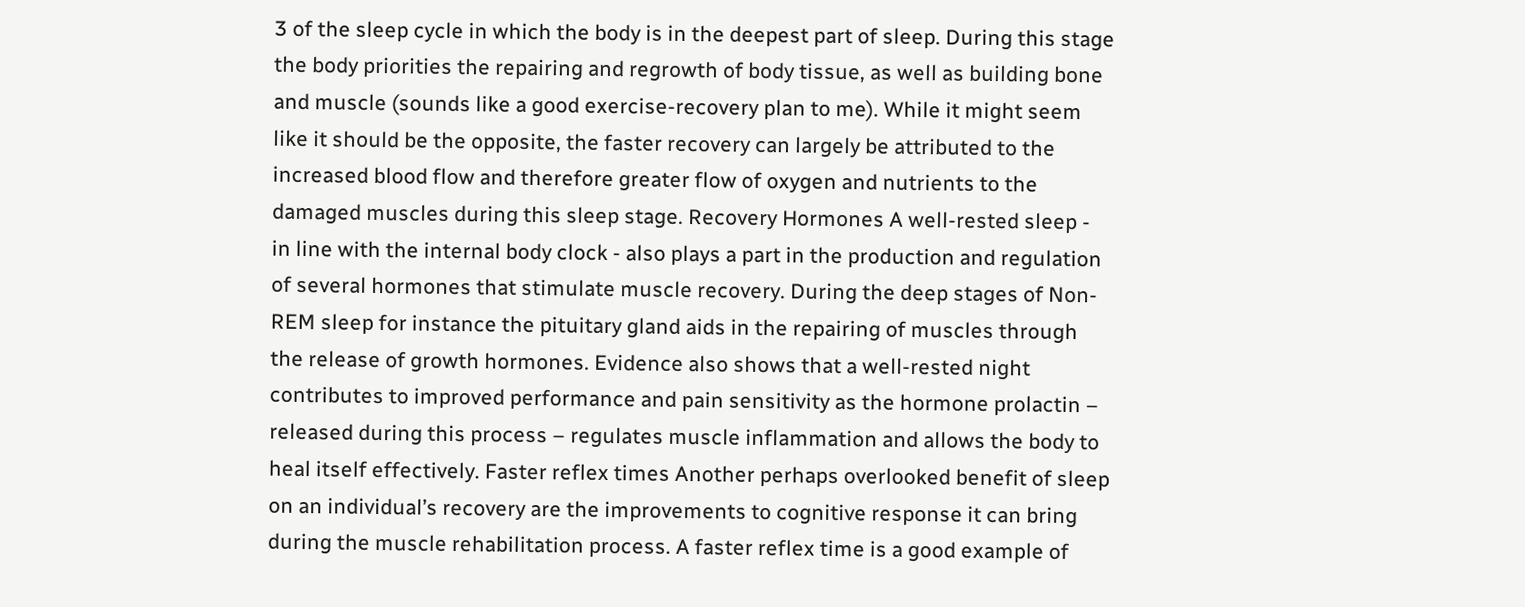3 of the sleep cycle in which the body is in the deepest part of sleep. During this stage the body priorities the repairing and regrowth of body tissue, as well as building bone and muscle (sounds like a good exercise-recovery plan to me). While it might seem like it should be the opposite, the faster recovery can largely be attributed to the increased blood flow and therefore greater flow of oxygen and nutrients to the damaged muscles during this sleep stage. Recovery Hormones A well-rested sleep - in line with the internal body clock - also plays a part in the production and regulation of several hormones that stimulate muscle recovery. During the deep stages of Non-REM sleep for instance the pituitary gland aids in the repairing of muscles through the release of growth hormones. Evidence also shows that a well-rested night contributes to improved performance and pain sensitivity as the hormone prolactin – released during this process – regulates muscle inflammation and allows the body to heal itself effectively. Faster reflex times Another perhaps overlooked benefit of sleep on an individual’s recovery are the improvements to cognitive response it can bring during the muscle rehabilitation process. A faster reflex time is a good example of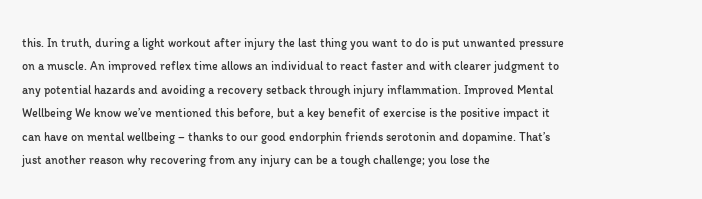this. In truth, during a light workout after injury the last thing you want to do is put unwanted pressure on a muscle. An improved reflex time allows an individual to react faster and with clearer judgment to any potential hazards and avoiding a recovery setback through injury inflammation. Improved Mental Wellbeing We know we’ve mentioned this before, but a key benefit of exercise is the positive impact it can have on mental wellbeing – thanks to our good endorphin friends serotonin and dopamine. That’s just another reason why recovering from any injury can be a tough challenge; you lose the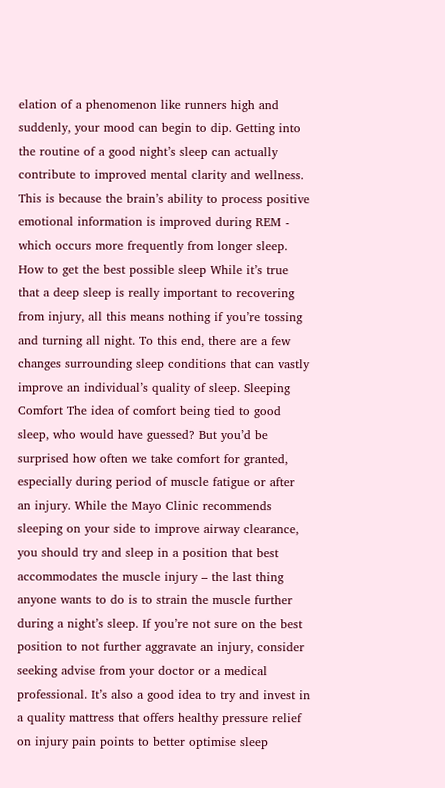elation of a phenomenon like runners high and suddenly, your mood can begin to dip. Getting into the routine of a good night’s sleep can actually contribute to improved mental clarity and wellness. This is because the brain’s ability to process positive emotional information is improved during REM - which occurs more frequently from longer sleep. How to get the best possible sleep While it’s true that a deep sleep is really important to recovering from injury, all this means nothing if you’re tossing and turning all night. To this end, there are a few changes surrounding sleep conditions that can vastly improve an individual’s quality of sleep. Sleeping Comfort The idea of comfort being tied to good sleep, who would have guessed? But you’d be surprised how often we take comfort for granted, especially during period of muscle fatigue or after an injury. While the Mayo Clinic recommends sleeping on your side to improve airway clearance, you should try and sleep in a position that best accommodates the muscle injury – the last thing anyone wants to do is to strain the muscle further during a night’s sleep. If you’re not sure on the best position to not further aggravate an injury, consider seeking advise from your doctor or a medical professional. It’s also a good idea to try and invest in a quality mattress that offers healthy pressure relief on injury pain points to better optimise sleep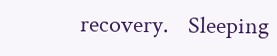recovery.    Sleeping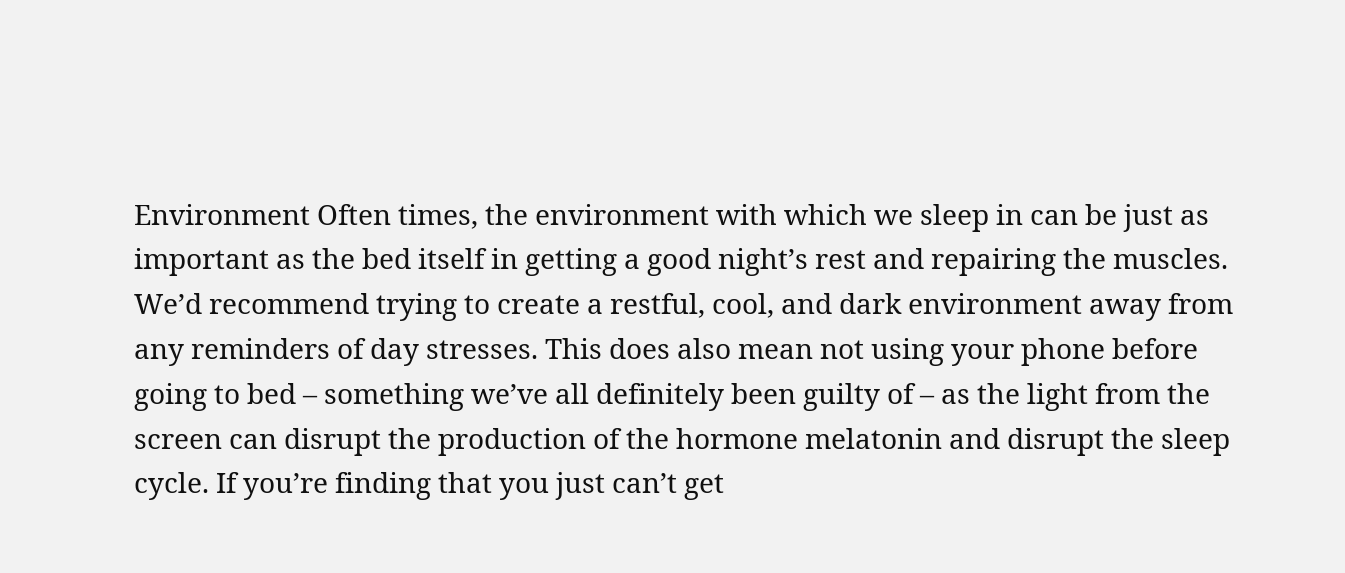Environment Often times, the environment with which we sleep in can be just as important as the bed itself in getting a good night’s rest and repairing the muscles. We’d recommend trying to create a restful, cool, and dark environment away from any reminders of day stresses. This does also mean not using your phone before going to bed – something we’ve all definitely been guilty of – as the light from the screen can disrupt the production of the hormone melatonin and disrupt the sleep cycle. If you’re finding that you just can’t get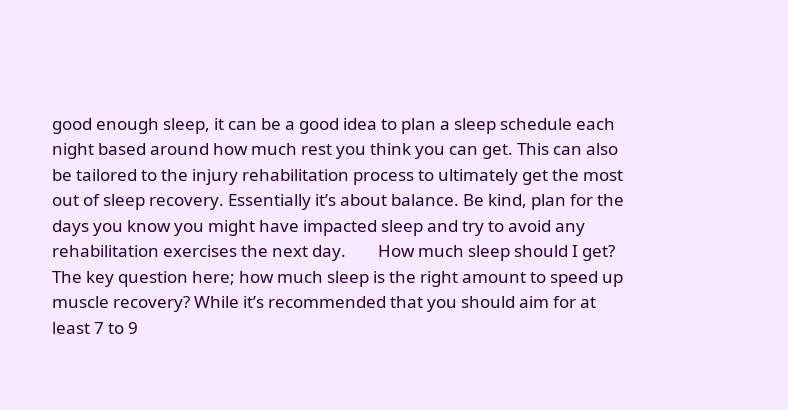good enough sleep, it can be a good idea to plan a sleep schedule each night based around how much rest you think you can get. This can also be tailored to the injury rehabilitation process to ultimately get the most out of sleep recovery. Essentially it’s about balance. Be kind, plan for the days you know you might have impacted sleep and try to avoid any rehabilitation exercises the next day.        How much sleep should I get? The key question here; how much sleep is the right amount to speed up muscle recovery? While it’s recommended that you should aim for at least 7 to 9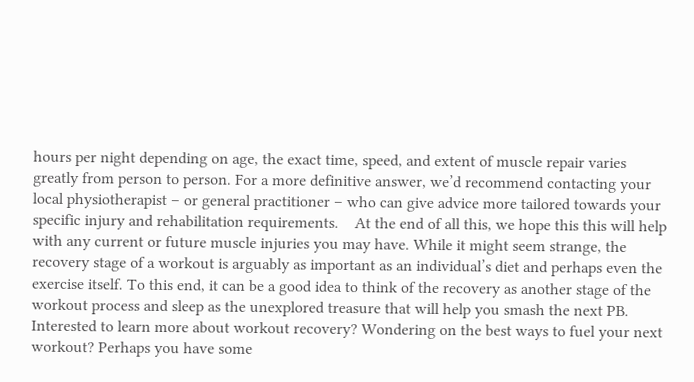hours per night depending on age, the exact time, speed, and extent of muscle repair varies greatly from person to person. For a more definitive answer, we’d recommend contacting your local physiotherapist – or general practitioner – who can give advice more tailored towards your specific injury and rehabilitation requirements.    At the end of all this, we hope this this will help with any current or future muscle injuries you may have. While it might seem strange, the recovery stage of a workout is arguably as important as an individual’s diet and perhaps even the exercise itself. To this end, it can be a good idea to think of the recovery as another stage of the workout process and sleep as the unexplored treasure that will help you smash the next PB.   Interested to learn more about workout recovery? Wondering on the best ways to fuel your next workout? Perhaps you have some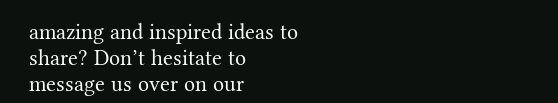amazing and inspired ideas to share? Don’t hesitate to message us over on our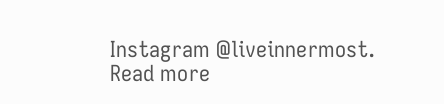Instagram @liveinnermost. Read more